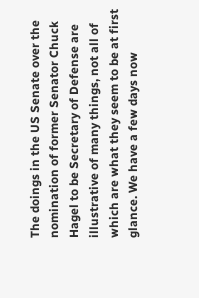The doings in the US Senate over the nomination of former Senator Chuck Hagel to be Secretary of Defense are illustrative of many things, not all of which are what they seem to be at first glance. We have a few days now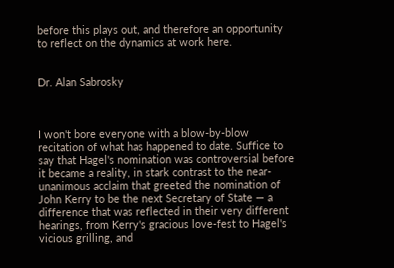before this plays out, and therefore an opportunity to reflect on the dynamics at work here.


Dr. Alan Sabrosky



I won't bore everyone with a blow-by-blow recitation of what has happened to date. Suffice to say that Hagel's nomination was controversial before it became a reality, in stark contrast to the near-unanimous acclaim that greeted the nomination of John Kerry to be the next Secretary of State — a difference that was reflected in their very different hearings, from Kerry's gracious love-fest to Hagel's vicious grilling, and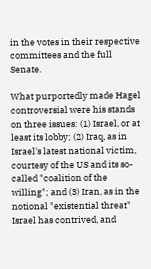in the votes in their respective committees and the full Senate.

What purportedly made Hagel controversial were his stands on three issues: (1) Israel, or at least its lobby; (2) Iraq, as in Israel's latest national victim, courtesy of the US and its so-called "coalition of the willing"; and (3) Iran, as in the notional "existential threat" Israel has contrived, and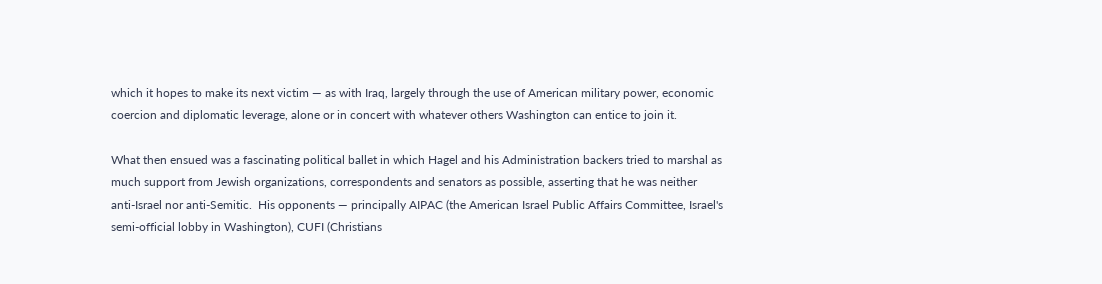which it hopes to make its next victim — as with Iraq, largely through the use of American military power, economic coercion and diplomatic leverage, alone or in concert with whatever others Washington can entice to join it.

What then ensued was a fascinating political ballet in which Hagel and his Administration backers tried to marshal as much support from Jewish organizations, correspondents and senators as possible, asserting that he was neither anti-Israel nor anti-Semitic.  His opponents — principally AIPAC (the American Israel Public Affairs Committee, Israel's semi-official lobby in Washington), CUFI (Christians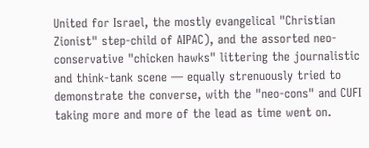United for Israel, the mostly evangelical "Christian Zionist" step-child of AIPAC), and the assorted neo-conservative "chicken hawks" littering the journalistic and think-tank scene — equally strenuously tried to demonstrate the converse, with the "neo-cons" and CUFI taking more and more of the lead as time went on.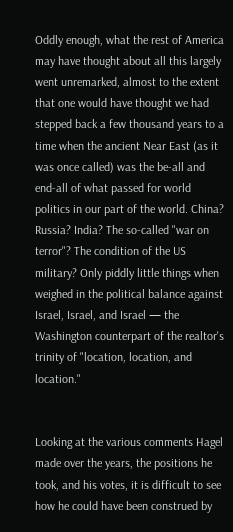Oddly enough, what the rest of America may have thought about all this largely went unremarked, almost to the extent that one would have thought we had stepped back a few thousand years to a time when the ancient Near East (as it was once called) was the be-all and end-all of what passed for world politics in our part of the world. China? Russia? India? The so-called "war on terror"? The condition of the US military? Only piddly little things when weighed in the political balance against Israel, Israel, and Israel — the Washington counterpart of the realtor's trinity of "location, location, and location."


Looking at the various comments Hagel made over the years, the positions he took, and his votes, it is difficult to see how he could have been construed by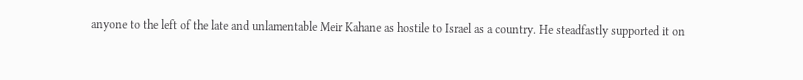anyone to the left of the late and unlamentable Meir Kahane as hostile to Israel as a country. He steadfastly supported it on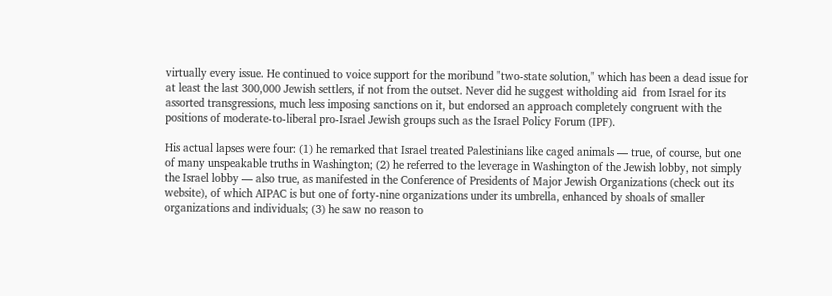virtually every issue. He continued to voice support for the moribund "two-state solution," which has been a dead issue for at least the last 300,000 Jewish settlers, if not from the outset. Never did he suggest witholding aid  from Israel for its assorted transgressions, much less imposing sanctions on it, but endorsed an approach completely congruent with the positions of moderate-to-liberal pro-Israel Jewish groups such as the Israel Policy Forum (IPF).

His actual lapses were four: (1) he remarked that Israel treated Palestinians like caged animals — true, of course, but one of many unspeakable truths in Washington; (2) he referred to the leverage in Washington of the Jewish lobby, not simply the Israel lobby — also true, as manifested in the Conference of Presidents of Major Jewish Organizations (check out its website), of which AIPAC is but one of forty-nine organizations under its umbrella, enhanced by shoals of smaller organizations and individuals; (3) he saw no reason to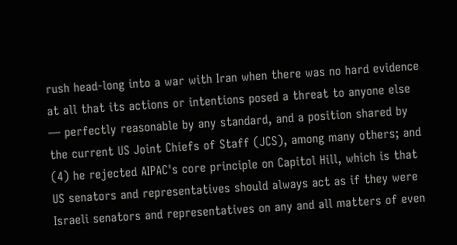rush head-long into a war with Iran when there was no hard evidence at all that its actions or intentions posed a threat to anyone else — perfectly reasonable by any standard, and a position shared by the current US Joint Chiefs of Staff (JCS), among many others; and (4) he rejected AIPAC's core principle on Capitol Hill, which is that US senators and representatives should always act as if they were Israeli senators and representatives on any and all matters of even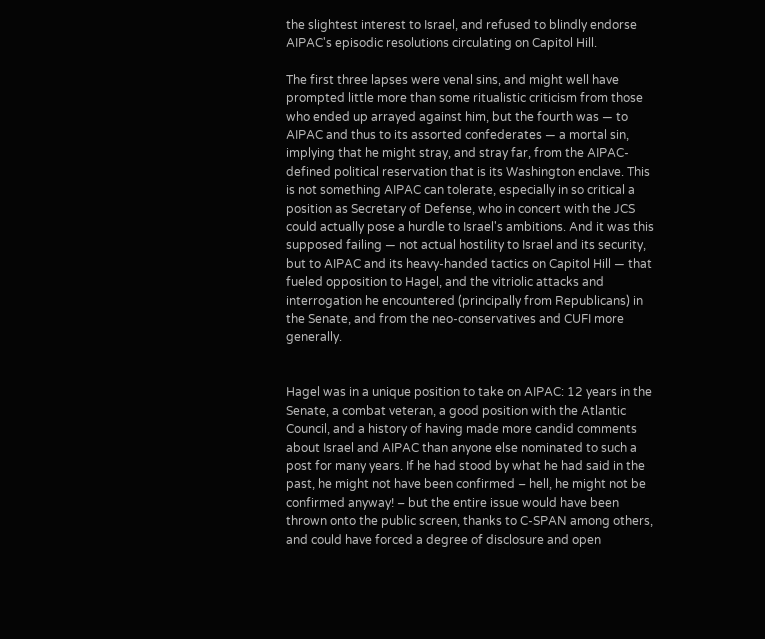the slightest interest to Israel, and refused to blindly endorse AIPAC's episodic resolutions circulating on Capitol Hill.

The first three lapses were venal sins, and might well have prompted little more than some ritualistic criticism from those who ended up arrayed against him, but the fourth was — to AIPAC and thus to its assorted confederates — a mortal sin, implying that he might stray, and stray far, from the AIPAC-defined political reservation that is its Washington enclave. This is not something AIPAC can tolerate, especially in so critical a position as Secretary of Defense, who in concert with the JCS could actually pose a hurdle to Israel's ambitions. And it was this supposed failing — not actual hostility to Israel and its security, but to AIPAC and its heavy-handed tactics on Capitol Hill — that fueled opposition to Hagel, and the vitriolic attacks and interrogation he encountered (principally from Republicans) in the Senate, and from the neo-conservatives and CUFI more generally.


Hagel was in a unique position to take on AIPAC: 12 years in the Senate, a combat veteran, a good position with the Atlantic Council, and a history of having made more candid comments about Israel and AIPAC than anyone else nominated to such a post for many years. If he had stood by what he had said in the past, he might not have been confirmed – hell, he might not be confirmed anyway! – but the entire issue would have been thrown onto the public screen, thanks to C-SPAN among others, and could have forced a degree of disclosure and open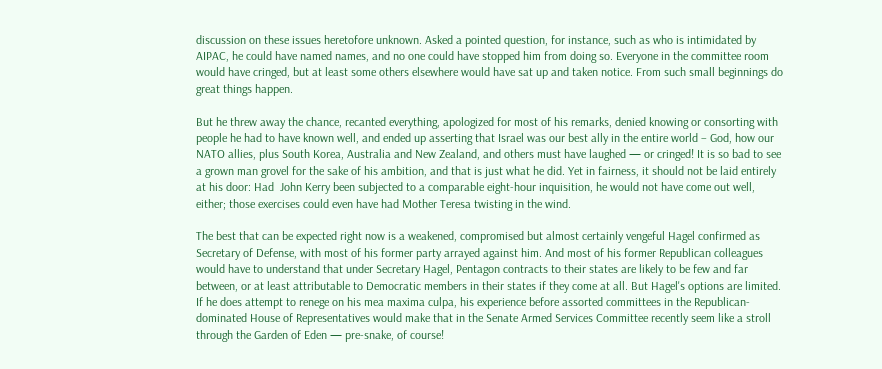discussion on these issues heretofore unknown. Asked a pointed question, for instance, such as who is intimidated by AIPAC, he could have named names, and no one could have stopped him from doing so. Everyone in the committee room would have cringed, but at least some others elsewhere would have sat up and taken notice. From such small beginnings do great things happen.

But he threw away the chance, recanted everything, apologized for most of his remarks, denied knowing or consorting with people he had to have known well, and ended up asserting that Israel was our best ally in the entire world – God, how our NATO allies, plus South Korea, Australia and New Zealand, and others must have laughed — or cringed! It is so bad to see a grown man grovel for the sake of his ambition, and that is just what he did. Yet in fairness, it should not be laid entirely at his door: Had  John Kerry been subjected to a comparable eight-hour inquisition, he would not have come out well, either; those exercises could even have had Mother Teresa twisting in the wind.

The best that can be expected right now is a weakened, compromised but almost certainly vengeful Hagel confirmed as Secretary of Defense, with most of his former party arrayed against him. And most of his former Republican colleagues would have to understand that under Secretary Hagel, Pentagon contracts to their states are likely to be few and far between, or at least attributable to Democratic members in their states if they come at all. But Hagel's options are limited. If he does attempt to renege on his mea maxima culpa, his experience before assorted committees in the Republican-dominated House of Representatives would make that in the Senate Armed Services Committee recently seem like a stroll through the Garden of Eden — pre-snake, of course!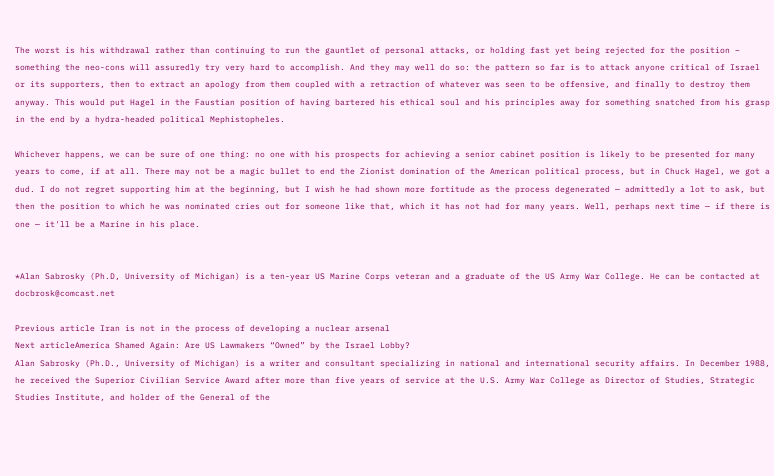The worst is his withdrawal rather than continuing to run the gauntlet of personal attacks, or holding fast yet being rejected for the position – something the neo-cons will assuredly try very hard to accomplish. And they may well do so: the pattern so far is to attack anyone critical of Israel or its supporters, then to extract an apology from them coupled with a retraction of whatever was seen to be offensive, and finally to destroy them anyway. This would put Hagel in the Faustian position of having bartered his ethical soul and his principles away for something snatched from his grasp in the end by a hydra-headed political Mephistopheles.

Whichever happens, we can be sure of one thing: no one with his prospects for achieving a senior cabinet position is likely to be presented for many years to come, if at all. There may not be a magic bullet to end the Zionist domination of the American political process, but in Chuck Hagel, we got a dud. I do not regret supporting him at the beginning, but I wish he had shown more fortitude as the process degenerated — admittedly a lot to ask, but then the position to which he was nominated cries out for someone like that, which it has not had for many years. Well, perhaps next time — if there is one — it'll be a Marine in his place.


*Alan Sabrosky (Ph.D, University of Michigan) is a ten-year US Marine Corps veteran and a graduate of the US Army War College. He can be contacted at docbrosk@comcast.net

Previous article Iran is not in the process of developing a nuclear arsenal
Next articleAmerica Shamed Again: Are US Lawmakers “Owned” by the Israel Lobby?
Alan Sabrosky (Ph.D., University of Michigan) is a writer and consultant specializing in national and international security affairs. In December 1988, he received the Superior Civilian Service Award after more than five years of service at the U.S. Army War College as Director of Studies, Strategic Studies Institute, and holder of the General of the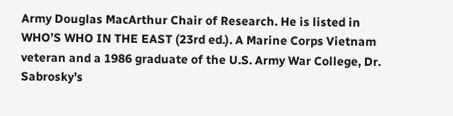Army Douglas MacArthur Chair of Research. He is listed in WHO’S WHO IN THE EAST (23rd ed.). A Marine Corps Vietnam veteran and a 1986 graduate of the U.S. Army War College, Dr. Sabrosky’s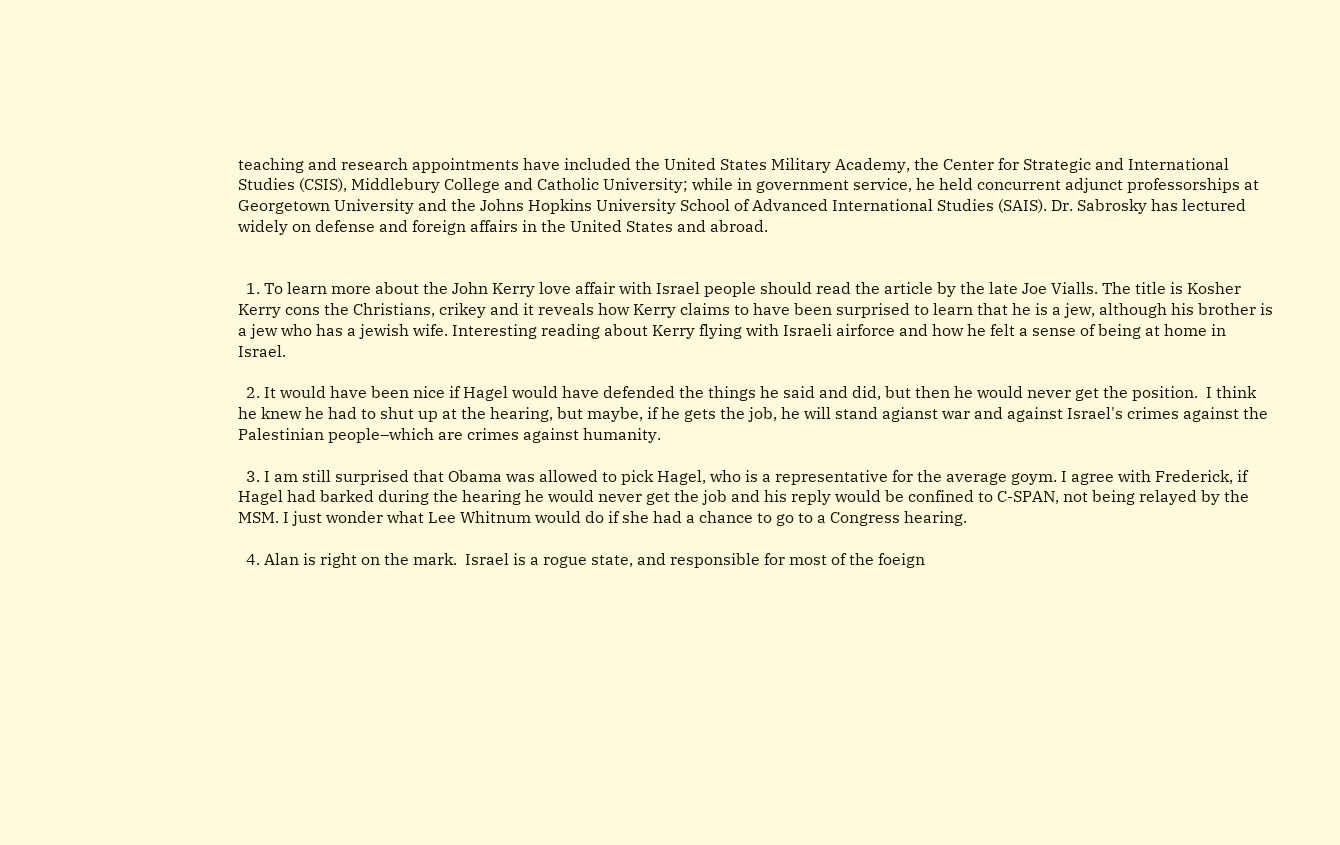teaching and research appointments have included the United States Military Academy, the Center for Strategic and International Studies (CSIS), Middlebury College and Catholic University; while in government service, he held concurrent adjunct professorships at Georgetown University and the Johns Hopkins University School of Advanced International Studies (SAIS). Dr. Sabrosky has lectured widely on defense and foreign affairs in the United States and abroad.


  1. To learn more about the John Kerry love affair with Israel people should read the article by the late Joe Vialls. The title is Kosher Kerry cons the Christians, crikey and it reveals how Kerry claims to have been surprised to learn that he is a jew, although his brother is a jew who has a jewish wife. Interesting reading about Kerry flying with Israeli airforce and how he felt a sense of being at home in Israel.

  2. It would have been nice if Hagel would have defended the things he said and did, but then he would never get the position.  I think he knew he had to shut up at the hearing, but maybe, if he gets the job, he will stand agianst war and against Israel's crimes against the Palestinian people–which are crimes against humanity.

  3. I am still surprised that Obama was allowed to pick Hagel, who is a representative for the average goym. I agree with Frederick, if Hagel had barked during the hearing he would never get the job and his reply would be confined to C-SPAN, not being relayed by the MSM. I just wonder what Lee Whitnum would do if she had a chance to go to a Congress hearing.

  4. Alan is right on the mark.  Israel is a rogue state, and responsible for most of the foeign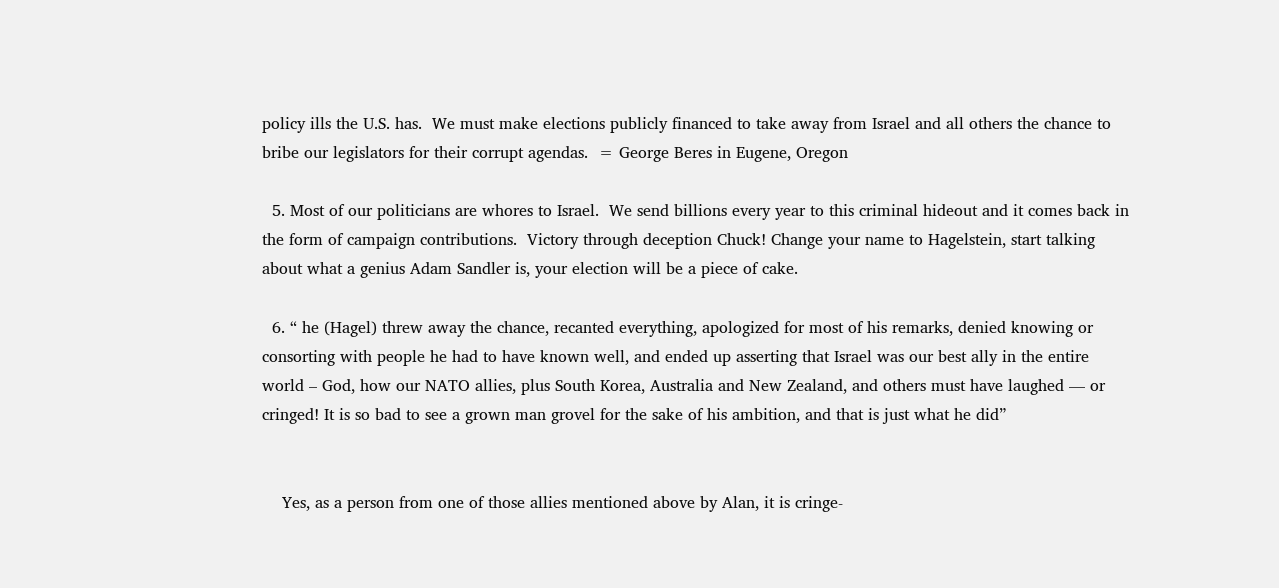policy ills the U.S. has.  We must make elections publicly financed to take away from Israel and all others the chance to bribe our legislators for their corrupt agendas.  = George Beres in Eugene, Oregon

  5. Most of our politicians are whores to Israel.  We send billions every year to this criminal hideout and it comes back in the form of campaign contributions.  Victory through deception Chuck! Change your name to Hagelstein, start talking about what a genius Adam Sandler is, your election will be a piece of cake.

  6. “ he (Hagel) threw away the chance, recanted everything, apologized for most of his remarks, denied knowing or consorting with people he had to have known well, and ended up asserting that Israel was our best ally in the entire world – God, how our NATO allies, plus South Korea, Australia and New Zealand, and others must have laughed — or cringed! It is so bad to see a grown man grovel for the sake of his ambition, and that is just what he did”


    Yes, as a person from one of those allies mentioned above by Alan, it is cringe-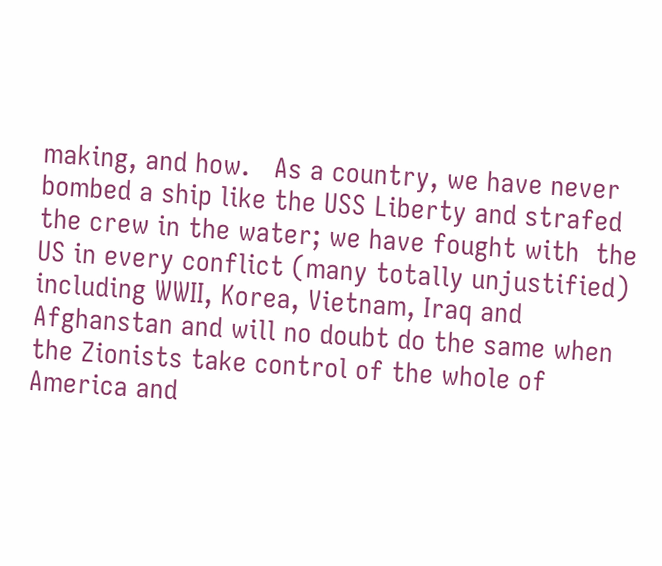making, and how.   As a country, we have never bombed a ship like the USS Liberty and strafed the crew in the water; we have fought with  the US in every conflict (many totally unjustified) including WWII, Korea, Vietnam, Iraq and Afghanstan and will no doubt do the same when the Zionists take control of the whole of America and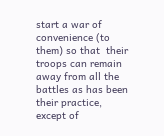start a war of convenience (to them) so that  their troops can remain away from all the battles as has been their practice, except of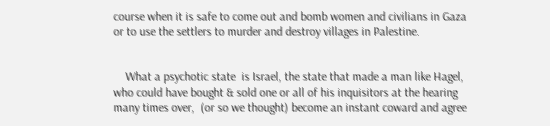course when it is safe to come out and bomb women and civilians in Gaza or to use the settlers to murder and destroy villages in Palestine.


    What a psychotic state  is Israel, the state that made a man like Hagel, who could have bought & sold one or all of his inquisitors at the hearing many times over,  (or so we thought) become an instant coward and agree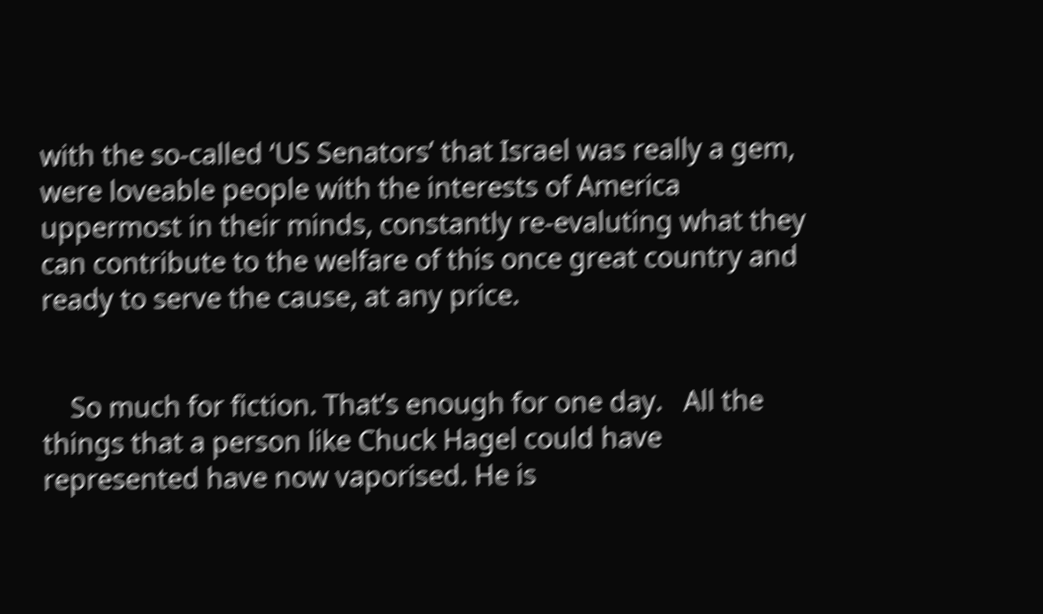with the so-called ‘US Senators’ that Israel was really a gem, were loveable people with the interests of America uppermost in their minds, constantly re-evaluting what they can contribute to the welfare of this once great country and ready to serve the cause, at any price.


    So much for fiction. That’s enough for one day.   All the things that a person like Chuck Hagel could have represented have now vaporised. He is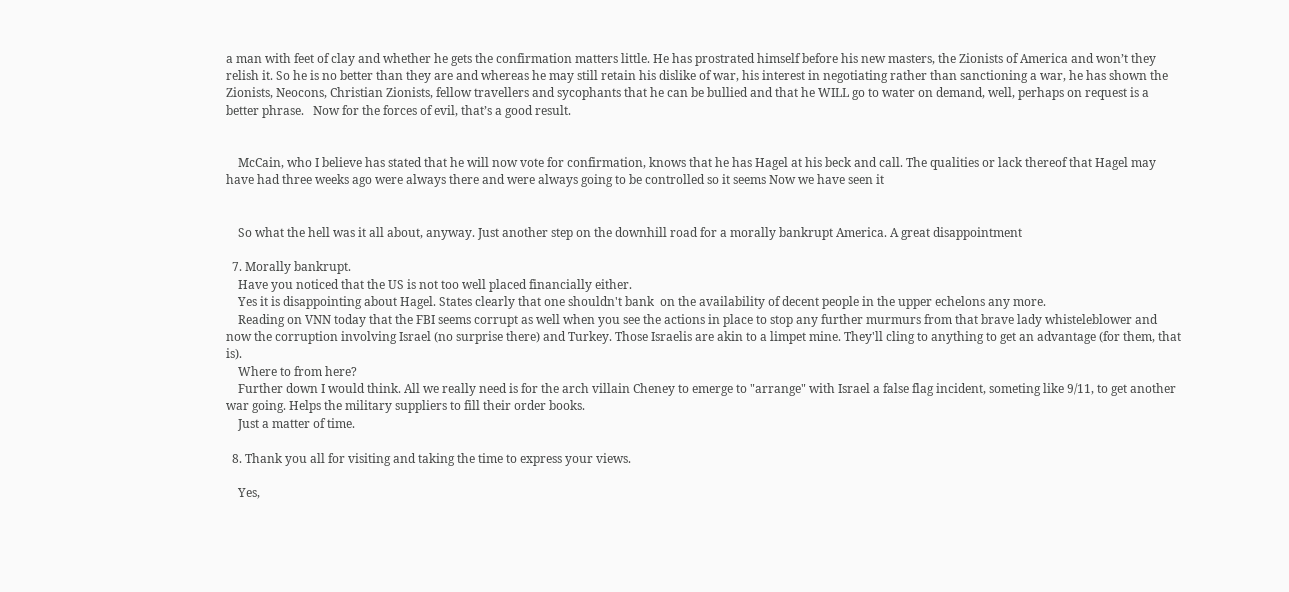a man with feet of clay and whether he gets the confirmation matters little. He has prostrated himself before his new masters, the Zionists of America and won’t they relish it. So he is no better than they are and whereas he may still retain his dislike of war, his interest in negotiating rather than sanctioning a war, he has shown the Zionists, Neocons, Christian Zionists, fellow travellers and sycophants that he can be bullied and that he WILL go to water on demand, well, perhaps on request is a better phrase.   Now for the forces of evil, that’s a good result.


    McCain, who I believe has stated that he will now vote for confirmation, knows that he has Hagel at his beck and call. The qualities or lack thereof that Hagel may have had three weeks ago were always there and were always going to be controlled so it seems Now we have seen it


    So what the hell was it all about, anyway. Just another step on the downhill road for a morally bankrupt America. A great disappointment

  7. Morally bankrupt.
    Have you noticed that the US is not too well placed financially either.
    Yes it is disappointing about Hagel. States clearly that one shouldn't bank  on the availability of decent people in the upper echelons any more.
    Reading on VNN today that the FBI seems corrupt as well when you see the actions in place to stop any further murmurs from that brave lady whisteleblower and now the corruption involving Israel (no surprise there) and Turkey. Those Israelis are akin to a limpet mine. They'll cling to anything to get an advantage (for them, that is).
    Where to from here?
    Further down I would think. All we really need is for the arch villain Cheney to emerge to "arrange" with Israel a false flag incident, someting like 9/11, to get another war going. Helps the military suppliers to fill their order books.
    Just a matter of time.

  8. Thank you all for visiting and taking the time to express your views.

    Yes,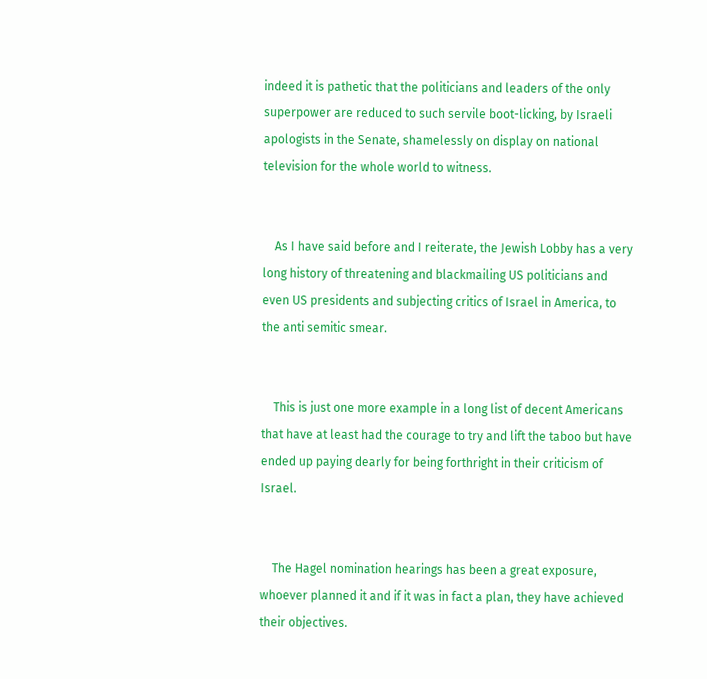indeed it is pathetic that the politicians and leaders of the only superpower are reduced to such servile boot-licking, by Israeli apologists in the Senate, shamelessly on display on national television for the whole world to witness.


    As I have said before and I reiterate, the Jewish Lobby has a very long history of threatening and blackmailing US politicians and even US presidents and subjecting critics of Israel in America, to the anti semitic smear.


    This is just one more example in a long list of decent Americans that have at least had the courage to try and lift the taboo but have ended up paying dearly for being forthright in their criticism of Israel.


    The Hagel nomination hearings has been a great exposure, whoever planned it and if it was in fact a plan, they have achieved their objectives.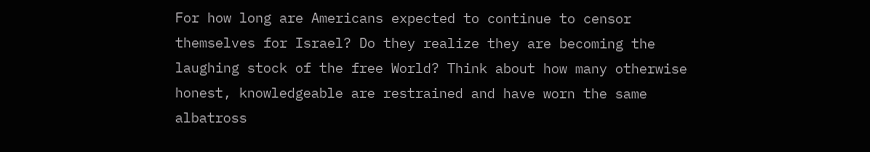For how long are Americans expected to continue to censor themselves for Israel? Do they realize they are becoming the laughing stock of the free World? Think about how many otherwise honest, knowledgeable are restrained and have worn the same albatross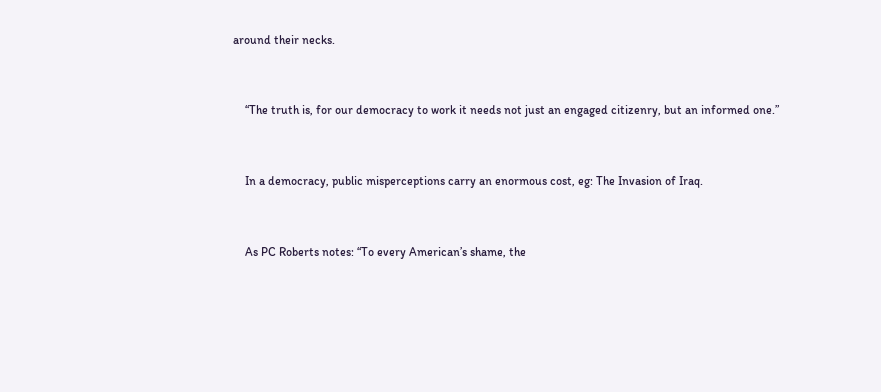around their necks.


    “The truth is, for our democracy to work it needs not just an engaged citizenry, but an informed one.”


    In a democracy, public misperceptions carry an enormous cost, eg: The Invasion of Iraq.


    As PC Roberts notes: “To every American’s shame, the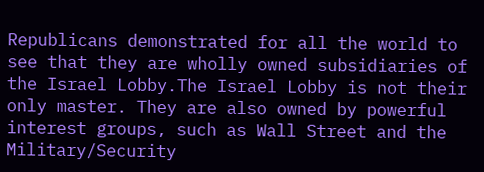Republicans demonstrated for all the world to see that they are wholly owned subsidiaries of the Israel Lobby.The Israel Lobby is not their only master. They are also owned by powerful interest groups, such as Wall Street and the Military/Security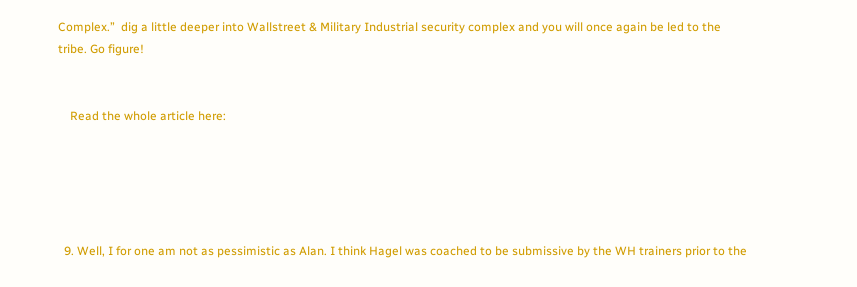Complex.”  dig a little deeper into Wallstreet & Military Industrial security complex and you will once again be led to the tribe. Go figure!


    Read the whole article here:





  9. Well, I for one am not as pessimistic as Alan. I think Hagel was coached to be submissive by the WH trainers prior to the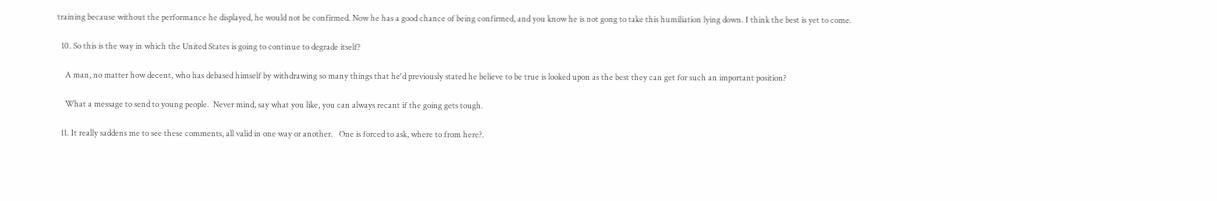training because without the performance he displayed, he would not be confirmed. Now he has a good chance of being confirmed, and you know he is not gong to take this humiliation lying down. I think the best is yet to come.

  10. So this is the way in which the United States is going to continue to degrade itself?

    A man, no matter how decent, who has debased himself by withdrawing so many things that he'd previously stated he believe to be true is looked upon as the best they can get for such an important position?

    What a message to send to young people.  Never mind, say what you like, you can always recant if the going gets tough.

  11. It really saddens me to see these comments, all valid in one way or another.   One is forced to ask, where to from here?.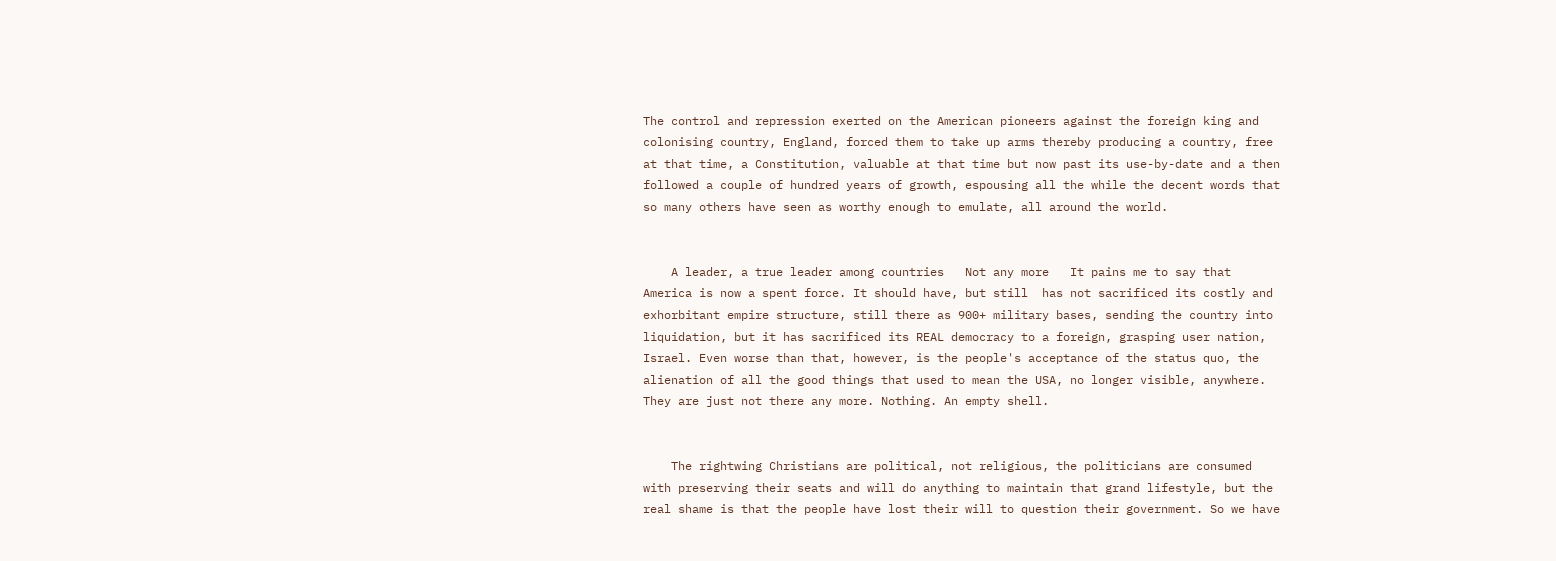The control and repression exerted on the American pioneers against the foreign king and colonising country, England, forced them to take up arms thereby producing a country, free at that time, a Constitution, valuable at that time but now past its use-by-date and a then followed a couple of hundred years of growth, espousing all the while the decent words that so many others have seen as worthy enough to emulate, all around the world.


    A leader, a true leader among countries   Not any more   It pains me to say that America is now a spent force. It should have, but still  has not sacrificed its costly and exhorbitant empire structure, still there as 900+ military bases, sending the country into liquidation, but it has sacrificed its REAL democracy to a foreign, grasping user nation, Israel. Even worse than that, however, is the people's acceptance of the status quo, the alienation of all the good things that used to mean the USA, no longer visible, anywhere. They are just not there any more. Nothing. An empty shell.


    The rightwing Christians are political, not religious, the politicians are consumed with preserving their seats and will do anything to maintain that grand lifestyle, but the real shame is that the people have lost their will to question their government. So we have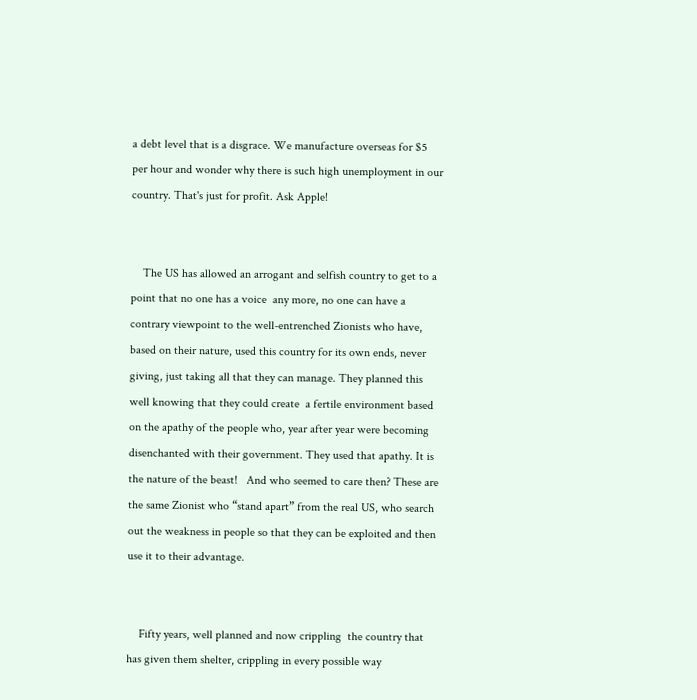a debt level that is a disgrace. We manufacture overseas for $5 per hour and wonder why there is such high unemployment in our country. That's just for profit. Ask Apple!


    The US has allowed an arrogant and selfish country to get to a point that no one has a voice  any more, no one can have a contrary viewpoint to the well-entrenched Zionists who have, based on their nature, used this country for its own ends, never giving, just taking all that they can manage. They planned this well knowing that they could create  a fertile environment based on the apathy of the people who, year after year were becoming disenchanted with their government. They used that apathy. It is the nature of the beast!   And who seemed to care then? These are the same Zionist who “stand apart” from the real US, who search out the weakness in people so that they can be exploited and then use it to their advantage.


    Fifty years, well planned and now crippling  the country that has given them shelter, crippling in every possible way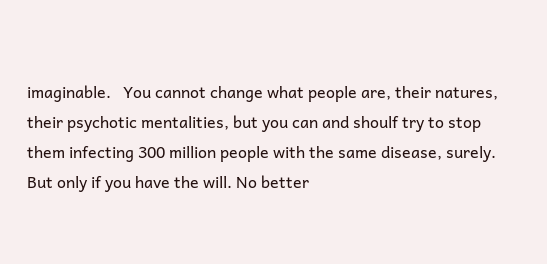imaginable.   You cannot change what people are, their natures, their psychotic mentalities, but you can and shoulf try to stop them infecting 300 million people with the same disease, surely.   But only if you have the will. No better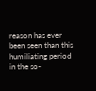reason has ever been seen than this humiliating period  in the so-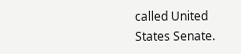called United States Senate.